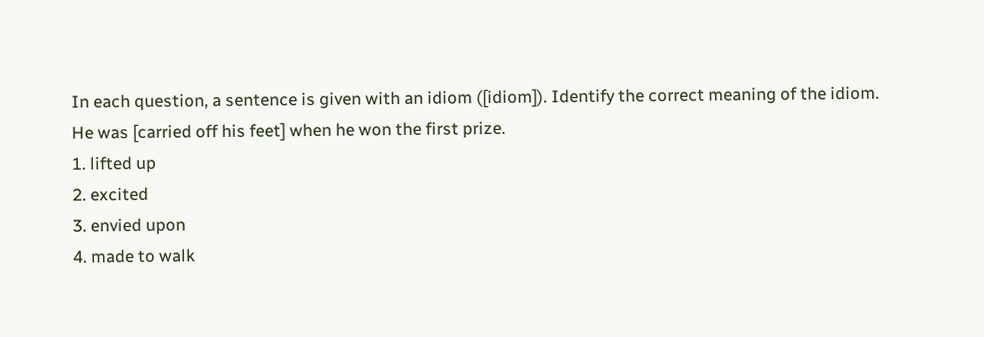In each question, a sentence is given with an idiom ([idiom]). Identify the correct meaning of the idiom.
He was [carried off his feet] when he won the first prize.
1. lifted up
2. excited
3. envied upon
4. made to walk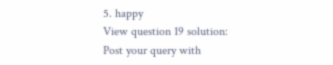5. happy
View question 19 solution:
Post your query with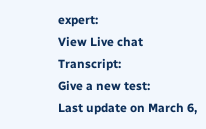expert:
View Live chat Transcript:
Give a new test:
Last update on March 6,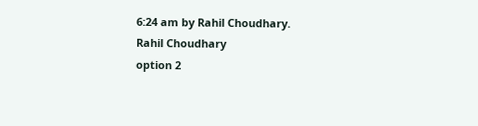6:24 am by Rahil Choudhary.
Rahil Choudhary
option 2